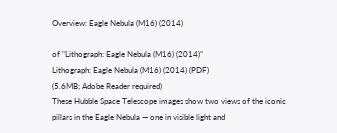Overview: Eagle Nebula (M16) (2014)

of "Lithograph: Eagle Nebula (M16) (2014)"
Lithograph: Eagle Nebula (M16) (2014) (PDF)
(5.6MB; Adobe Reader required)
These Hubble Space Telescope images show two views of the iconic pillars in the Eagle Nebula — one in visible light and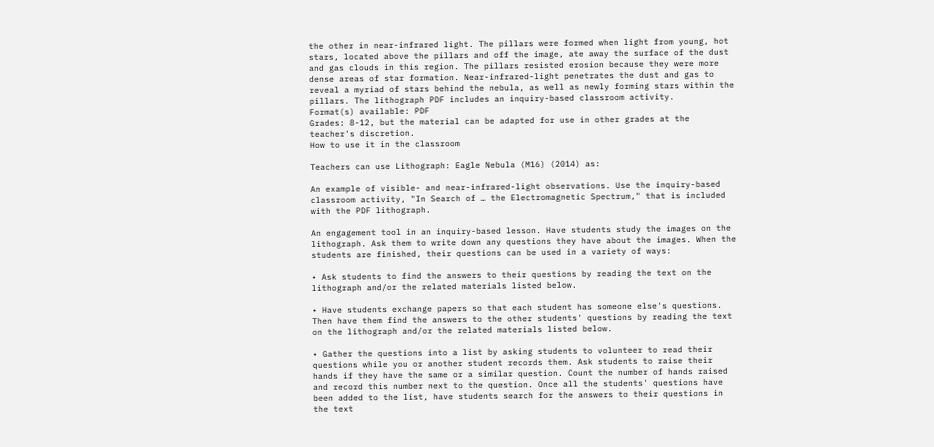the other in near-infrared light. The pillars were formed when light from young, hot stars, located above the pillars and off the image, ate away the surface of the dust and gas clouds in this region. The pillars resisted erosion because they were more dense areas of star formation. Near-infrared-light penetrates the dust and gas to reveal a myriad of stars behind the nebula, as well as newly forming stars within the pillars. The lithograph PDF includes an inquiry-based classroom activity.
Format(s) available: PDF
Grades: 8-12, but the material can be adapted for use in other grades at the teacher's discretion.
How to use it in the classroom

Teachers can use Lithograph: Eagle Nebula (M16) (2014) as:

An example of visible- and near-infrared-light observations. Use the inquiry-based classroom activity, "In Search of … the Electromagnetic Spectrum," that is included with the PDF lithograph.

An engagement tool in an inquiry-based lesson. Have students study the images on the lithograph. Ask them to write down any questions they have about the images. When the students are finished, their questions can be used in a variety of ways:

• Ask students to find the answers to their questions by reading the text on the lithograph and/or the related materials listed below.

• Have students exchange papers so that each student has someone else's questions. Then have them find the answers to the other students' questions by reading the text on the lithograph and/or the related materials listed below.

• Gather the questions into a list by asking students to volunteer to read their questions while you or another student records them. Ask students to raise their hands if they have the same or a similar question. Count the number of hands raised and record this number next to the question. Once all the students' questions have been added to the list, have students search for the answers to their questions in the text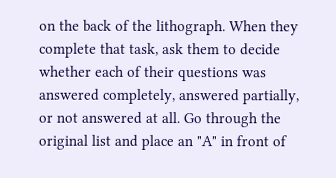on the back of the lithograph. When they complete that task, ask them to decide whether each of their questions was answered completely, answered partially, or not answered at all. Go through the original list and place an "A" in front of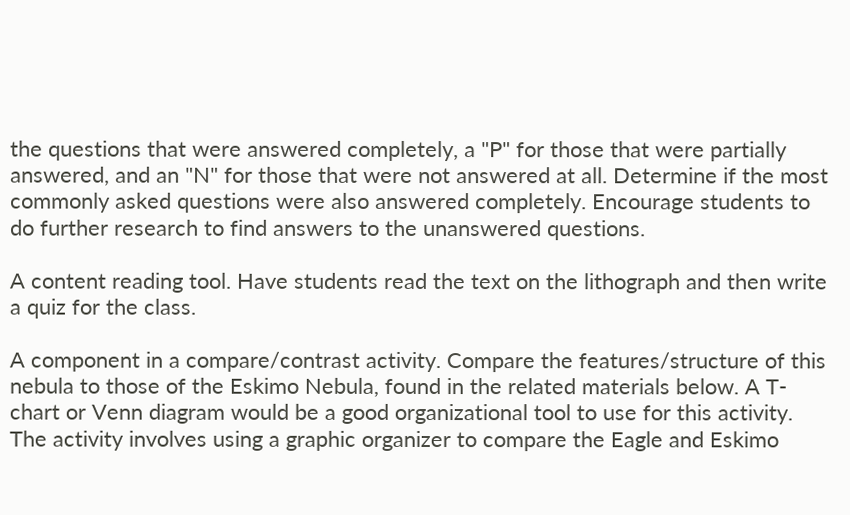the questions that were answered completely, a "P" for those that were partially answered, and an "N" for those that were not answered at all. Determine if the most commonly asked questions were also answered completely. Encourage students to do further research to find answers to the unanswered questions.

A content reading tool. Have students read the text on the lithograph and then write a quiz for the class.

A component in a compare/contrast activity. Compare the features/structure of this nebula to those of the Eskimo Nebula, found in the related materials below. A T-chart or Venn diagram would be a good organizational tool to use for this activity. The activity involves using a graphic organizer to compare the Eagle and Eskimo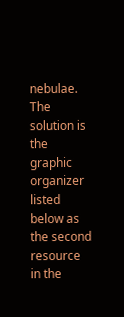nebulae. The solution is the graphic organizer listed below as the second resource in the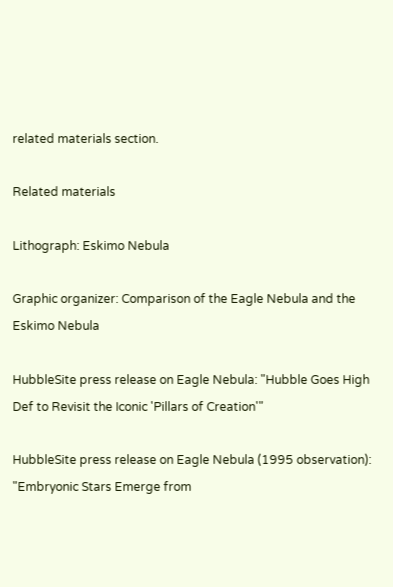related materials section.

Related materials

Lithograph: Eskimo Nebula

Graphic organizer: Comparison of the Eagle Nebula and the Eskimo Nebula

HubbleSite press release on Eagle Nebula: "Hubble Goes High Def to Revisit the Iconic 'Pillars of Creation'"

HubbleSite press release on Eagle Nebula (1995 observation): "Embryonic Stars Emerge from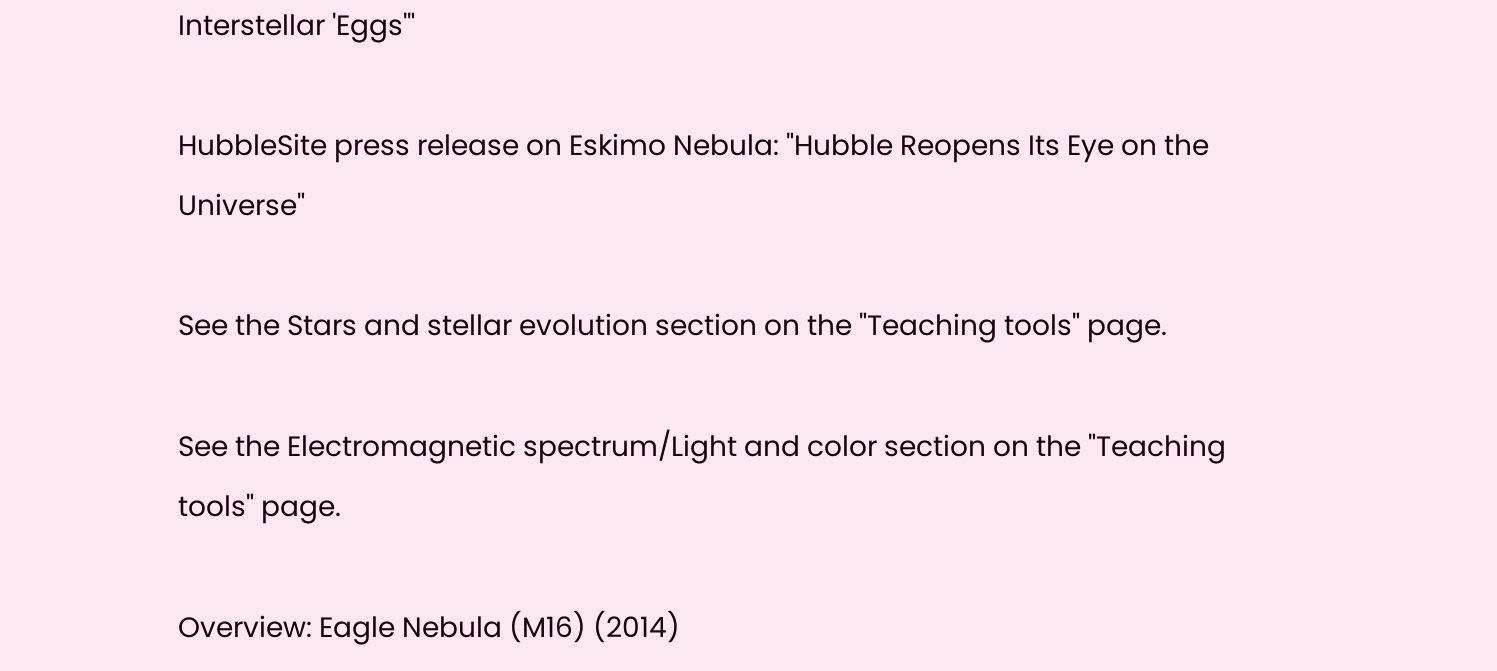Interstellar 'Eggs'"

HubbleSite press release on Eskimo Nebula: "Hubble Reopens Its Eye on the Universe"

See the Stars and stellar evolution section on the "Teaching tools" page.

See the Electromagnetic spectrum/Light and color section on the "Teaching tools" page.

Overview: Eagle Nebula (M16) (2014)